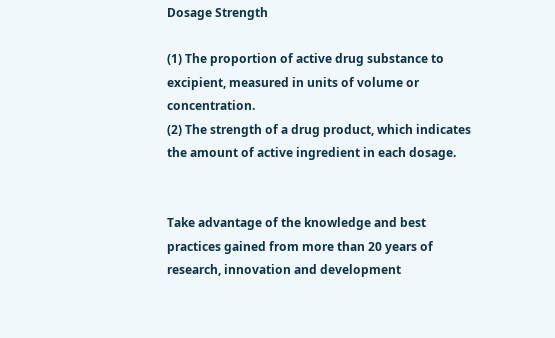Dosage Strength

(1) The proportion of active drug substance to excipient, measured in units of volume or concentration.
(2) The strength of a drug product, which indicates the amount of active ingredient in each dosage.


Take advantage of the knowledge and best practices gained from more than 20 years of research, innovation and development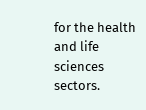for the health and life sciences sectors.